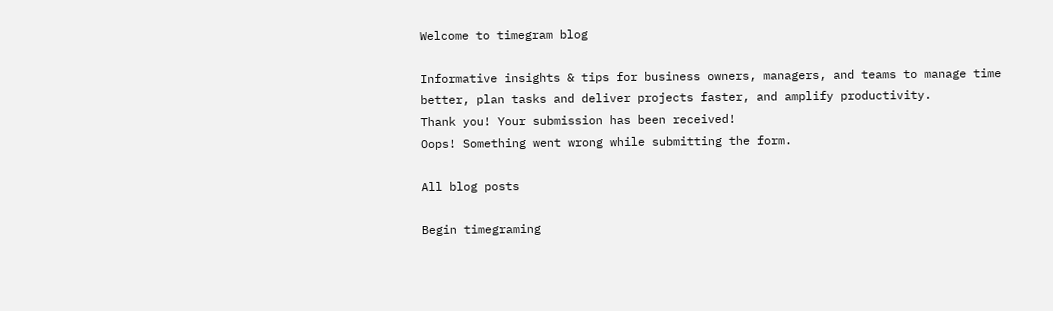Welcome to timegram blog

Informative insights & tips for business owners, managers, and teams to manage time better, plan tasks and deliver projects faster, and amplify productivity.
Thank you! Your submission has been received!
Oops! Something went wrong while submitting the form.

All blog posts

Begin timegraming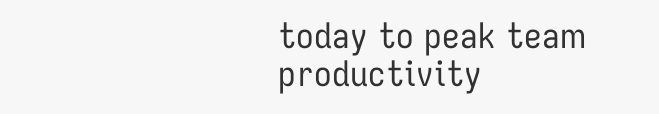today to peak team productivity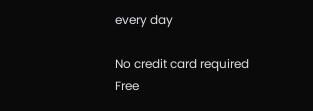every day

No credit card required
Free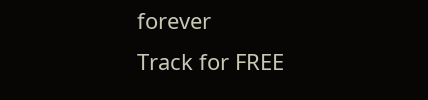forever
Track for FREE